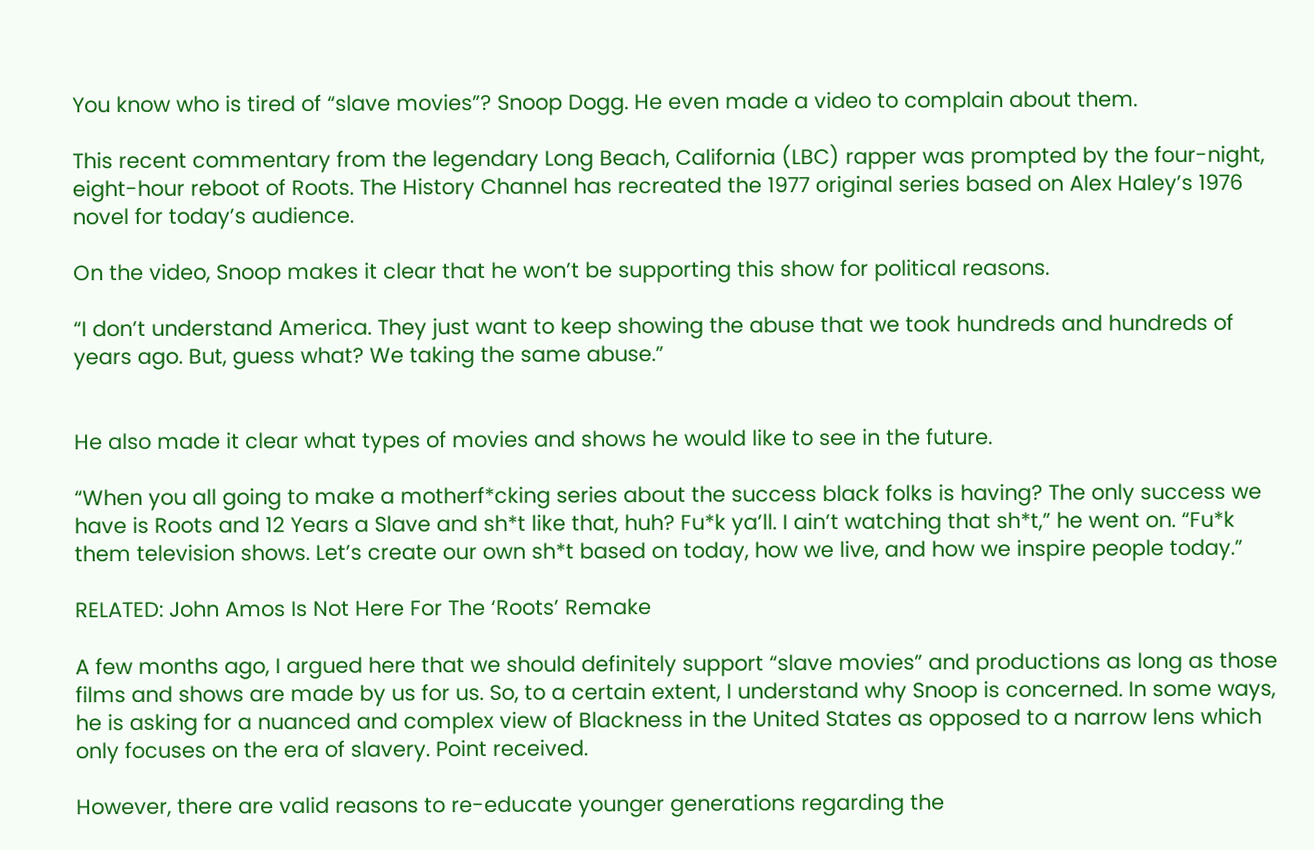You know who is tired of “slave movies”? Snoop Dogg. He even made a video to complain about them.

This recent commentary from the legendary Long Beach, California (LBC) rapper was prompted by the four-night, eight-hour reboot of Roots. The History Channel has recreated the 1977 original series based on Alex Haley’s 1976 novel for today’s audience.

On the video, Snoop makes it clear that he won’t be supporting this show for political reasons.

“I don’t understand America. They just want to keep showing the abuse that we took hundreds and hundreds of years ago. But, guess what? We taking the same abuse.”


He also made it clear what types of movies and shows he would like to see in the future.

“When you all going to make a motherf*cking series about the success black folks is having? The only success we have is Roots and 12 Years a Slave and sh*t like that, huh? Fu*k ya’ll. I ain’t watching that sh*t,” he went on. “Fu*k them television shows. Let’s create our own sh*t based on today, how we live, and how we inspire people today.”

RELATED: John Amos Is Not Here For The ‘Roots’ Remake

A few months ago, I argued here that we should definitely support “slave movies” and productions as long as those films and shows are made by us for us. So, to a certain extent, I understand why Snoop is concerned. In some ways, he is asking for a nuanced and complex view of Blackness in the United States as opposed to a narrow lens which only focuses on the era of slavery. Point received.

However, there are valid reasons to re-educate younger generations regarding the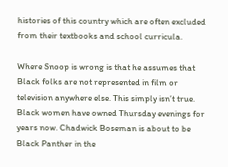histories of this country which are often excluded from their textbooks and school curricula.

Where Snoop is wrong is that he assumes that Black folks are not represented in film or television anywhere else. This simply isn’t true. Black women have owned Thursday evenings for years now. Chadwick Boseman is about to be Black Panther in the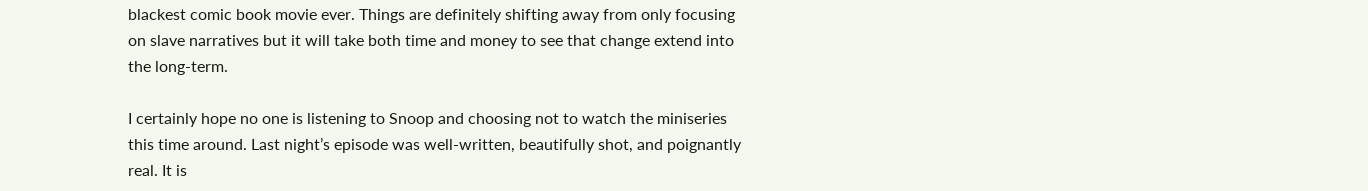blackest comic book movie ever. Things are definitely shifting away from only focusing on slave narratives but it will take both time and money to see that change extend into the long-term.

I certainly hope no one is listening to Snoop and choosing not to watch the miniseries this time around. Last night’s episode was well-written, beautifully shot, and poignantly real. It is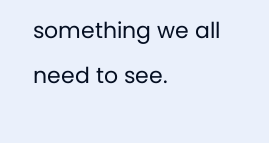something we all need to see.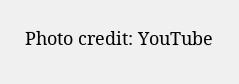Photo credit: YouTube